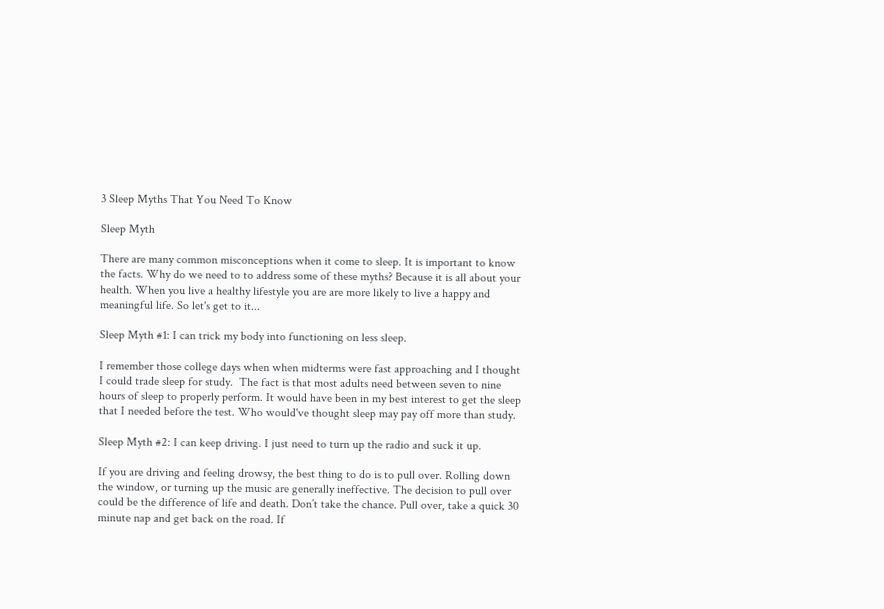3 Sleep Myths That You Need To Know

Sleep Myth

There are many common misconceptions when it come to sleep. It is important to know the facts. Why do we need to to address some of these myths? Because it is all about your health. When you live a healthy lifestyle you are are more likely to live a happy and meaningful life. So let's get to it...

Sleep Myth #1: I can trick my body into functioning on less sleep.

I remember those college days when when midterms were fast approaching and I thought I could trade sleep for study.  The fact is that most adults need between seven to nine hours of sleep to properly perform. It would have been in my best interest to get the sleep that I needed before the test. Who would've thought sleep may pay off more than study.

Sleep Myth #2: I can keep driving. I just need to turn up the radio and suck it up.

If you are driving and feeling drowsy, the best thing to do is to pull over. Rolling down the window, or turning up the music are generally ineffective. The decision to pull over could be the difference of life and death. Don’t take the chance. Pull over, take a quick 30 minute nap and get back on the road. If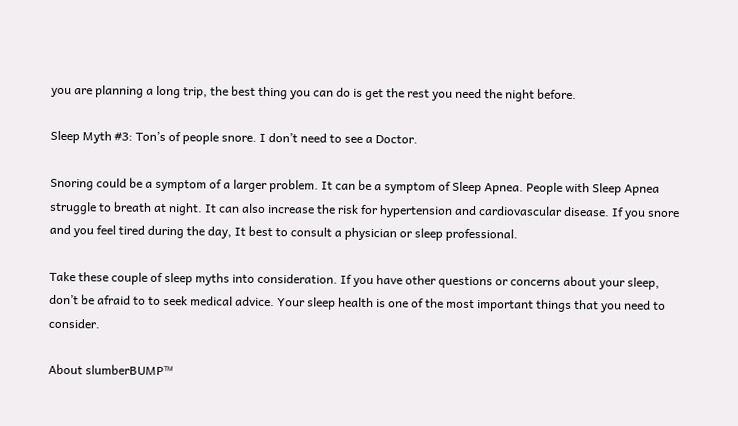you are planning a long trip, the best thing you can do is get the rest you need the night before.

Sleep Myth #3: Ton’s of people snore. I don’t need to see a Doctor.

Snoring could be a symptom of a larger problem. It can be a symptom of Sleep Apnea. People with Sleep Apnea struggle to breath at night. It can also increase the risk for hypertension and cardiovascular disease. If you snore and you feel tired during the day, It best to consult a physician or sleep professional.

Take these couple of sleep myths into consideration. If you have other questions or concerns about your sleep, don’t be afraid to to seek medical advice. Your sleep health is one of the most important things that you need to consider.

About slumberBUMP™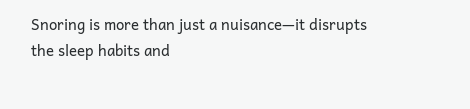Snoring is more than just a nuisance—it disrupts the sleep habits and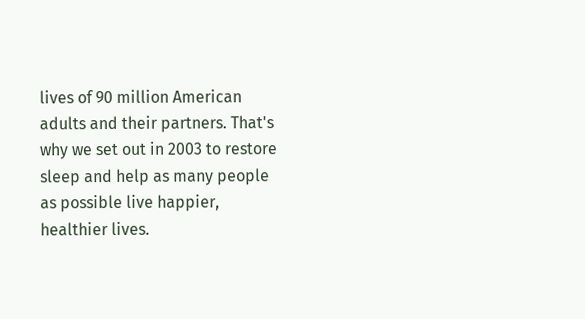lives of 90 million American adults and their partners. That's why we set out in 2003 to restore sleep and help as many people as possible live happier, healthier lives.